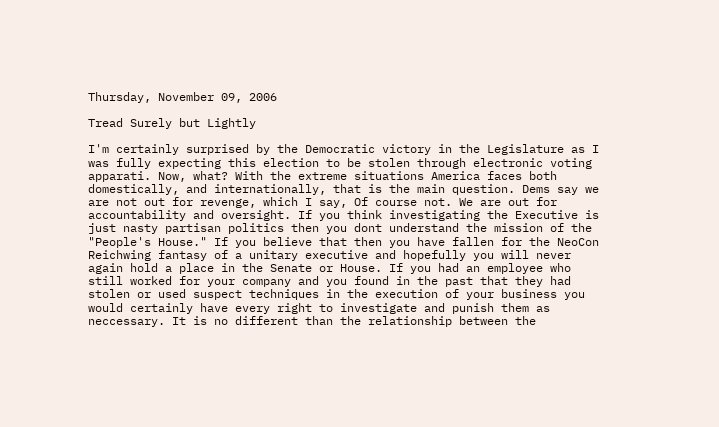Thursday, November 09, 2006

Tread Surely but Lightly

I'm certainly surprised by the Democratic victory in the Legislature as I was fully expecting this election to be stolen through electronic voting apparati. Now, what? With the extreme situations America faces both domestically, and internationally, that is the main question. Dems say we are not out for revenge, which I say, Of course not. We are out for accountability and oversight. If you think investigating the Executive is just nasty partisan politics then you dont understand the mission of the "People's House." If you believe that then you have fallen for the NeoCon Reichwing fantasy of a unitary executive and hopefully you will never again hold a place in the Senate or House. If you had an employee who still worked for your company and you found in the past that they had stolen or used suspect techniques in the execution of your business you would certainly have every right to investigate and punish them as neccessary. It is no different than the relationship between the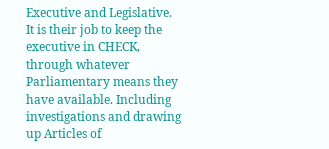Executive and Legislative. It is their job to keep the executive in CHECK, through whatever Parliamentary means they have available. Including investigations and drawing up Articles of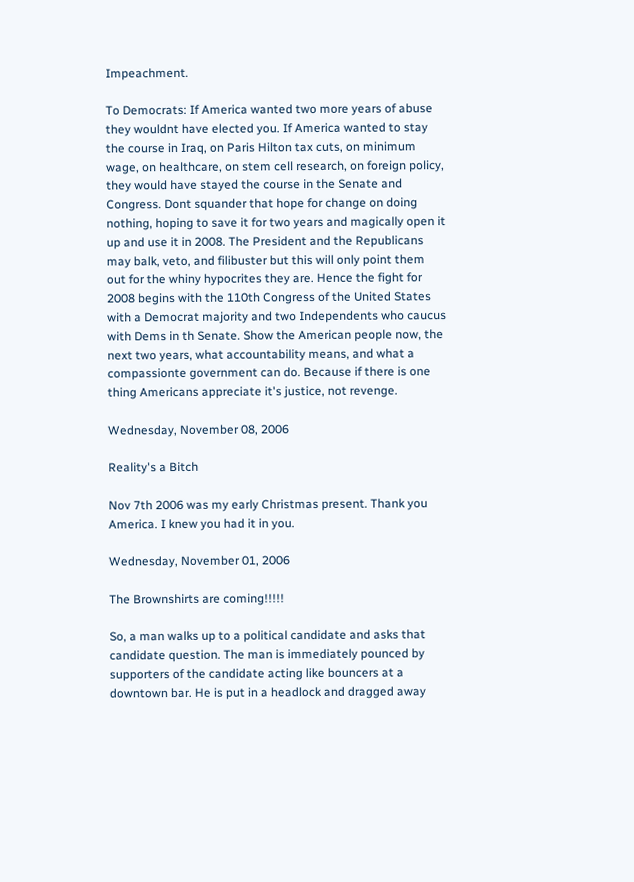Impeachment.

To Democrats: If America wanted two more years of abuse they wouldnt have elected you. If America wanted to stay the course in Iraq, on Paris Hilton tax cuts, on minimum wage, on healthcare, on stem cell research, on foreign policy, they would have stayed the course in the Senate and Congress. Dont squander that hope for change on doing nothing, hoping to save it for two years and magically open it up and use it in 2008. The President and the Republicans may balk, veto, and filibuster but this will only point them out for the whiny hypocrites they are. Hence the fight for 2008 begins with the 110th Congress of the United States with a Democrat majority and two Independents who caucus with Dems in th Senate. Show the American people now, the next two years, what accountability means, and what a compassionte government can do. Because if there is one thing Americans appreciate it's justice, not revenge.

Wednesday, November 08, 2006

Reality's a Bitch

Nov 7th 2006 was my early Christmas present. Thank you America. I knew you had it in you.

Wednesday, November 01, 2006

The Brownshirts are coming!!!!!

So, a man walks up to a political candidate and asks that candidate question. The man is immediately pounced by supporters of the candidate acting like bouncers at a downtown bar. He is put in a headlock and dragged away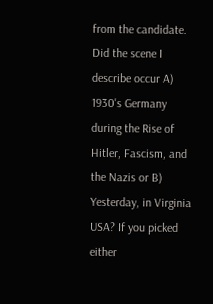from the candidate. Did the scene I describe occur A) 1930's Germany during the Rise of Hitler, Fascism, and the Nazis or B) Yesterday, in Virginia USA? If you picked either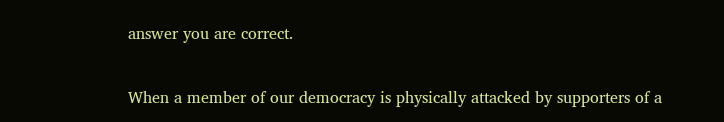answer you are correct.

When a member of our democracy is physically attacked by supporters of a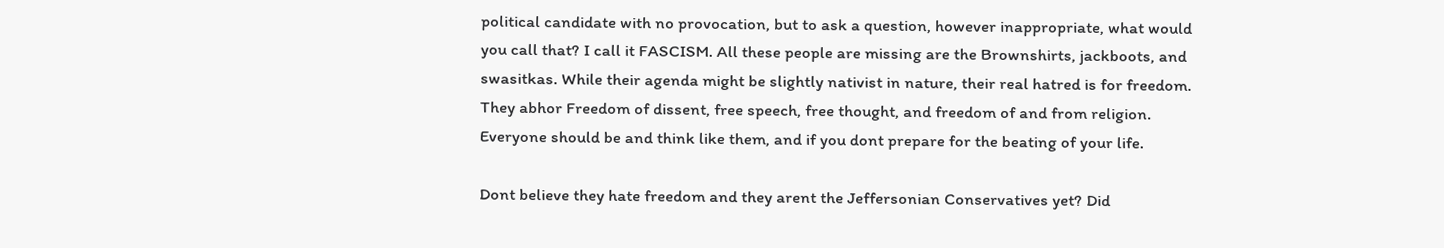political candidate with no provocation, but to ask a question, however inappropriate, what would you call that? I call it FASCISM. All these people are missing are the Brownshirts, jackboots, and swasitkas. While their agenda might be slightly nativist in nature, their real hatred is for freedom. They abhor Freedom of dissent, free speech, free thought, and freedom of and from religion. Everyone should be and think like them, and if you dont prepare for the beating of your life.

Dont believe they hate freedom and they arent the Jeffersonian Conservatives yet? Did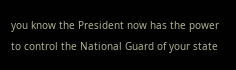you know the President now has the power to control the National Guard of your state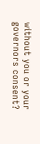without you or your governors consent?